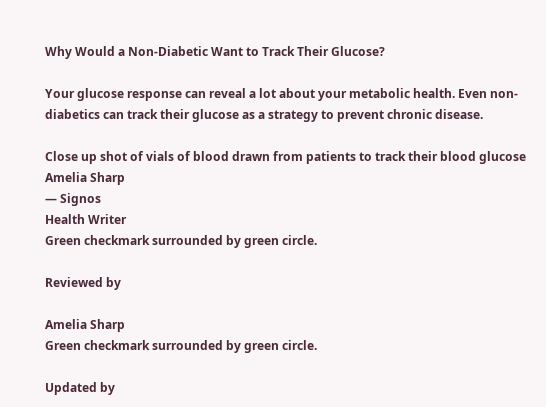Why Would a Non-Diabetic Want to Track Their Glucose?

Your glucose response can reveal a lot about your metabolic health. Even non-diabetics can track their glucose as a strategy to prevent chronic disease.

Close up shot of vials of blood drawn from patients to track their blood glucose
Amelia Sharp
— Signos
Health Writer
Green checkmark surrounded by green circle.

Reviewed by

Amelia Sharp
Green checkmark surrounded by green circle.

Updated by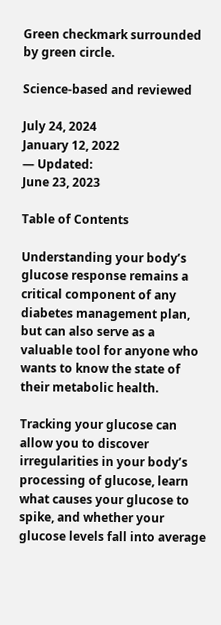Green checkmark surrounded by green circle.

Science-based and reviewed

July 24, 2024
January 12, 2022
— Updated:
June 23, 2023

Table of Contents

Understanding your body’s glucose response remains a critical component of any diabetes management plan, but can also serve as a valuable tool for anyone who wants to know the state of their metabolic health.

Tracking your glucose can allow you to discover irregularities in your body’s processing of glucose, learn what causes your glucose to spike, and whether your glucose levels fall into average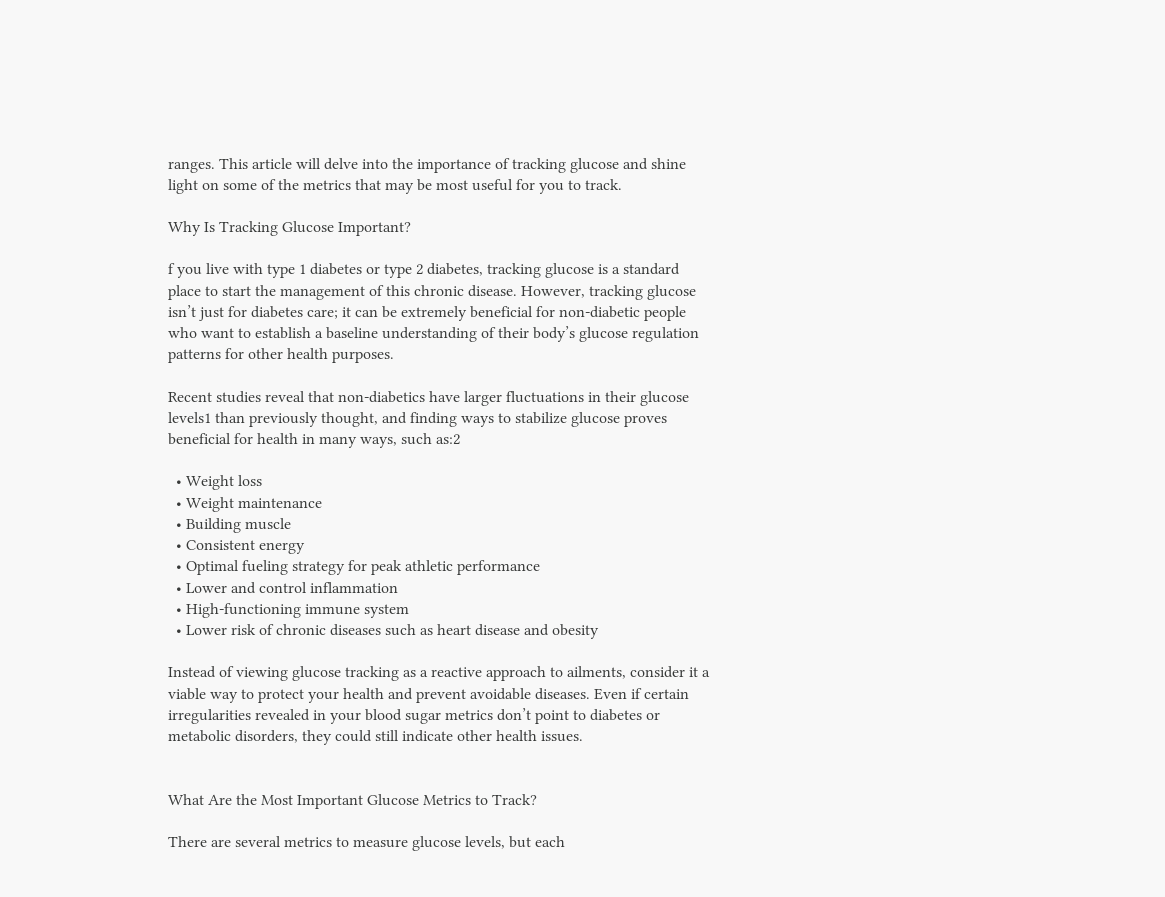ranges. This article will delve into the importance of tracking glucose and shine light on some of the metrics that may be most useful for you to track.

Why Is Tracking Glucose Important?

f you live with type 1 diabetes or type 2 diabetes, tracking glucose is a standard place to start the management of this chronic disease. However, tracking glucose isn’t just for diabetes care; it can be extremely beneficial for non-diabetic people who want to establish a baseline understanding of their body’s glucose regulation patterns for other health purposes.

Recent studies reveal that non-diabetics have larger fluctuations in their glucose levels1 than previously thought, and finding ways to stabilize glucose proves beneficial for health in many ways, such as:2

  • Weight loss
  • Weight maintenance
  • Building muscle
  • Consistent energy
  • Optimal fueling strategy for peak athletic performance
  • Lower and control inflammation
  • High-functioning immune system
  • Lower risk of chronic diseases such as heart disease and obesity

Instead of viewing glucose tracking as a reactive approach to ailments, consider it a viable way to protect your health and prevent avoidable diseases. Even if certain irregularities revealed in your blood sugar metrics don’t point to diabetes or metabolic disorders, they could still indicate other health issues.


What Are the Most Important Glucose Metrics to Track?

There are several metrics to measure glucose levels, but each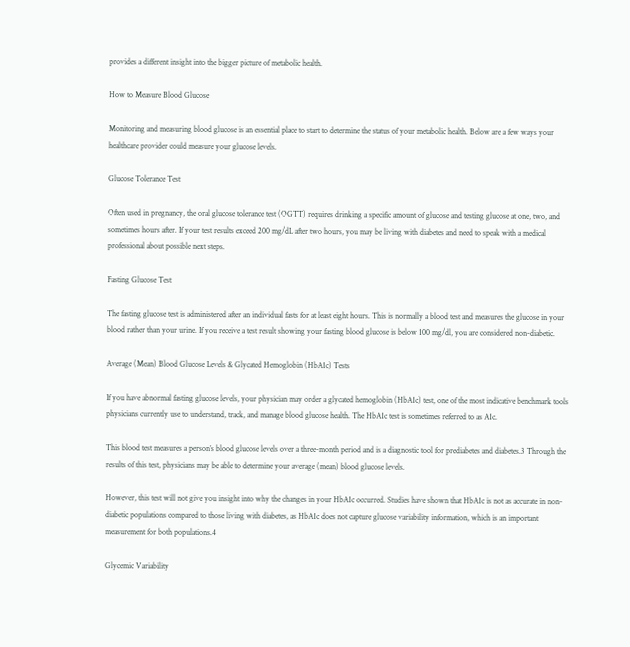provides a different insight into the bigger picture of metabolic health.

How to Measure Blood Glucose

Monitoring and measuring blood glucose is an essential place to start to determine the status of your metabolic health. Below are a few ways your healthcare provider could measure your glucose levels.

Glucose Tolerance Test

Often used in pregnancy, the oral glucose tolerance test (OGTT) requires drinking a specific amount of glucose and testing glucose at one, two, and sometimes hours after. If your test results exceed 200 mg/dL after two hours, you may be living with diabetes and need to speak with a medical professional about possible next steps.

Fasting Glucose Test

The fasting glucose test is administered after an individual fasts for at least eight hours. This is normally a blood test and measures the glucose in your blood rather than your urine. If you receive a test result showing your fasting blood glucose is below 100 mg/dl, you are considered non-diabetic.

Average (Mean) Blood Glucose Levels & Glycated Hemoglobin (HbA1c) Tests

If you have abnormal fasting glucose levels, your physician may order a glycated hemoglobin (HbA1c) test, one of the most indicative benchmark tools physicians currently use to understand, track, and manage blood glucose health. The HbA1c test is sometimes referred to as A1c.

This blood test measures a person’s blood glucose levels over a three-month period and is a diagnostic tool for prediabetes and diabetes.3 Through the results of this test, physicians may be able to determine your average (mean) blood glucose levels.

However, this test will not give you insight into why the changes in your HbA1c occurred. Studies have shown that HbA1c is not as accurate in non-diabetic populations compared to those living with diabetes, as HbA1c does not capture glucose variability information, which is an important measurement for both populations.4

Glycemic Variability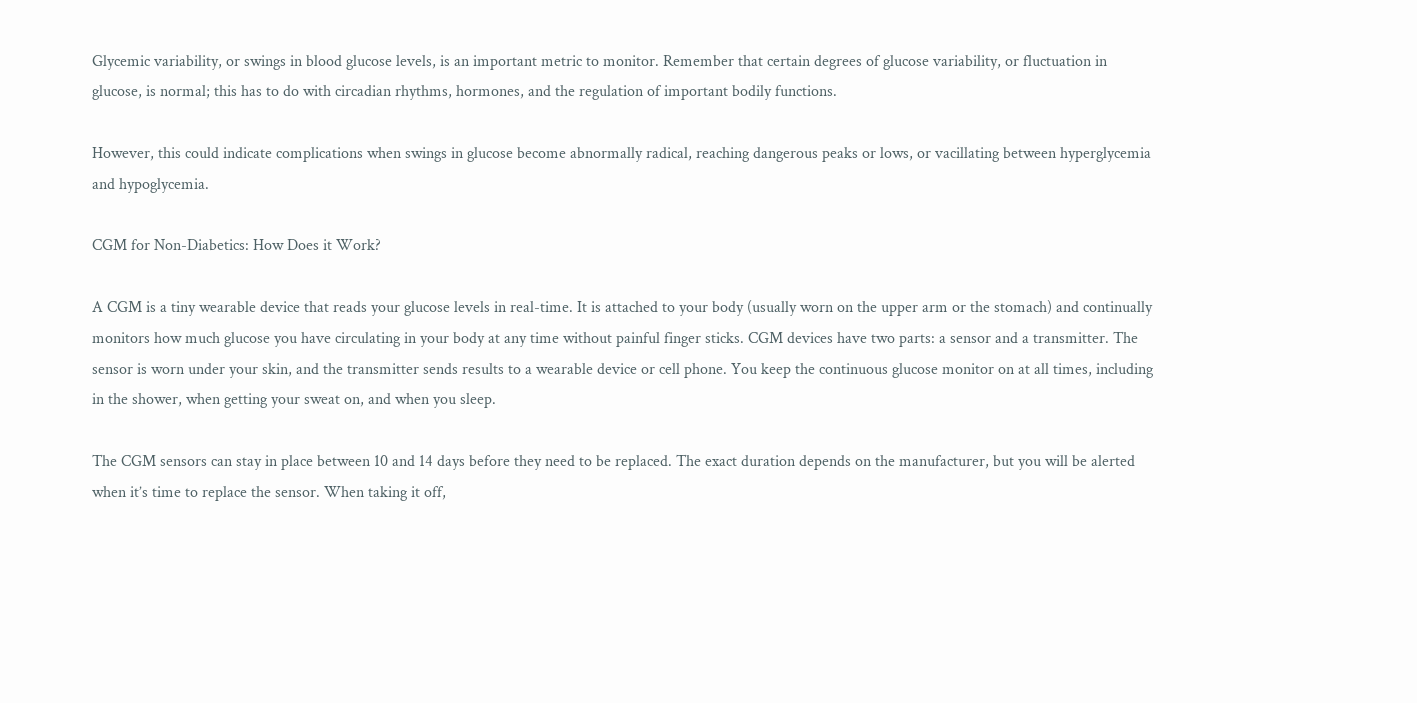Glycemic variability, or swings in blood glucose levels, is an important metric to monitor. Remember that certain degrees of glucose variability, or fluctuation in glucose, is normal; this has to do with circadian rhythms, hormones, and the regulation of important bodily functions.

However, this could indicate complications when swings in glucose become abnormally radical, reaching dangerous peaks or lows, or vacillating between hyperglycemia and hypoglycemia.

CGM for Non-Diabetics: How Does it Work?

A CGM is a tiny wearable device that reads your glucose levels in real-time. It is attached to your body (usually worn on the upper arm or the stomach) and continually monitors how much glucose you have circulating in your body at any time without painful finger sticks. CGM devices have two parts: a sensor and a transmitter. The sensor is worn under your skin, and the transmitter sends results to a wearable device or cell phone. You keep the continuous glucose monitor on at all times, including in the shower, when getting your sweat on, and when you sleep.

The CGM sensors can stay in place between 10 and 14 days before they need to be replaced. The exact duration depends on the manufacturer, but you will be alerted when it’s time to replace the sensor. When taking it off,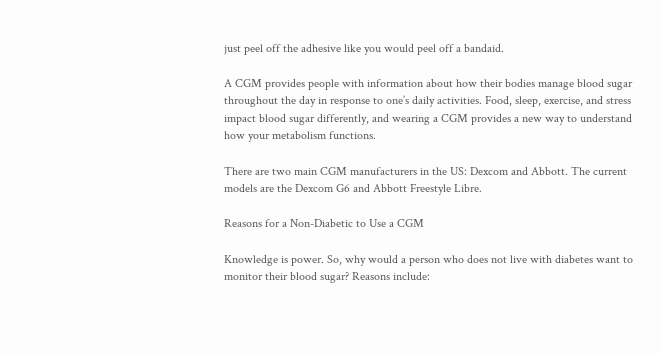just peel off the adhesive like you would peel off a bandaid.

A CGM provides people with information about how their bodies manage blood sugar throughout the day in response to one’s daily activities. Food, sleep, exercise, and stress impact blood sugar differently, and wearing a CGM provides a new way to understand how your metabolism functions.

There are two main CGM manufacturers in the US: Dexcom and Abbott. The current models are the Dexcom G6 and Abbott Freestyle Libre.

Reasons for a Non-Diabetic to Use a CGM

Knowledge is power. So, why would a person who does not live with diabetes want to monitor their blood sugar? Reasons include: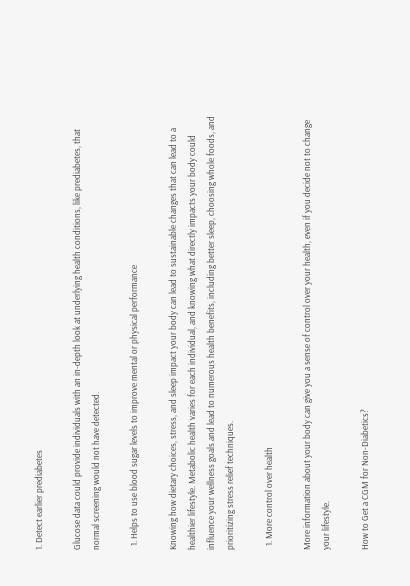1. Detect earlier prediabetes

Glucose data could provide individuals with an in-depth look at underlying health conditions, like prediabetes, that normal screening would not have detected.

  1. Helps to use blood sugar levels to improve mental or physical performance

Knowing how dietary choices, stress, and sleep impact your body can lead to sustainable changes that can lead to a healthier lifestyle. Metabolic health varies for each individual, and knowing what directly impacts your body could influence your wellness goals and lead to numerous health benefits, including better sleep, choosing whole foods, and prioritizing stress relief techniques.

  1. More control over health

More information about your body can give you a sense of control over your health, even if you decide not to change your lifestyle.

How to Get a CGM for Non-Diabetics?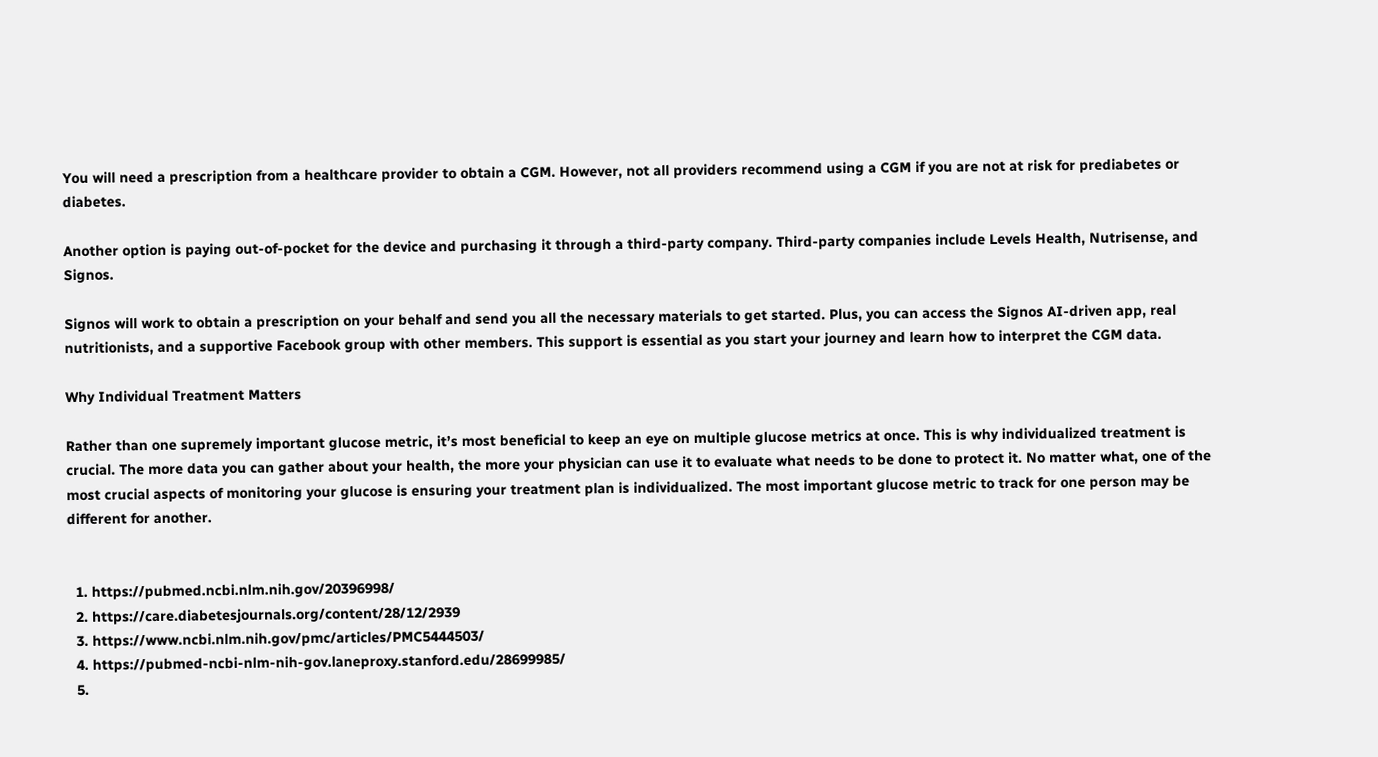You will need a prescription from a healthcare provider to obtain a CGM. However, not all providers recommend using a CGM if you are not at risk for prediabetes or diabetes.

Another option is paying out-of-pocket for the device and purchasing it through a third-party company. Third-party companies include Levels Health, Nutrisense, and Signos.

Signos will work to obtain a prescription on your behalf and send you all the necessary materials to get started. Plus, you can access the Signos AI-driven app, real nutritionists, and a supportive Facebook group with other members. This support is essential as you start your journey and learn how to interpret the CGM data.

Why Individual Treatment Matters

Rather than one supremely important glucose metric, it’s most beneficial to keep an eye on multiple glucose metrics at once. This is why individualized treatment is crucial. The more data you can gather about your health, the more your physician can use it to evaluate what needs to be done to protect it. No matter what, one of the most crucial aspects of monitoring your glucose is ensuring your treatment plan is individualized. The most important glucose metric to track for one person may be different for another.


  1. https://pubmed.ncbi.nlm.nih.gov/20396998/
  2. https://care.diabetesjournals.org/content/28/12/2939
  3. https://www.ncbi.nlm.nih.gov/pmc/articles/PMC5444503/
  4. https://pubmed-ncbi-nlm-nih-gov.laneproxy.stanford.edu/28699985/
  5.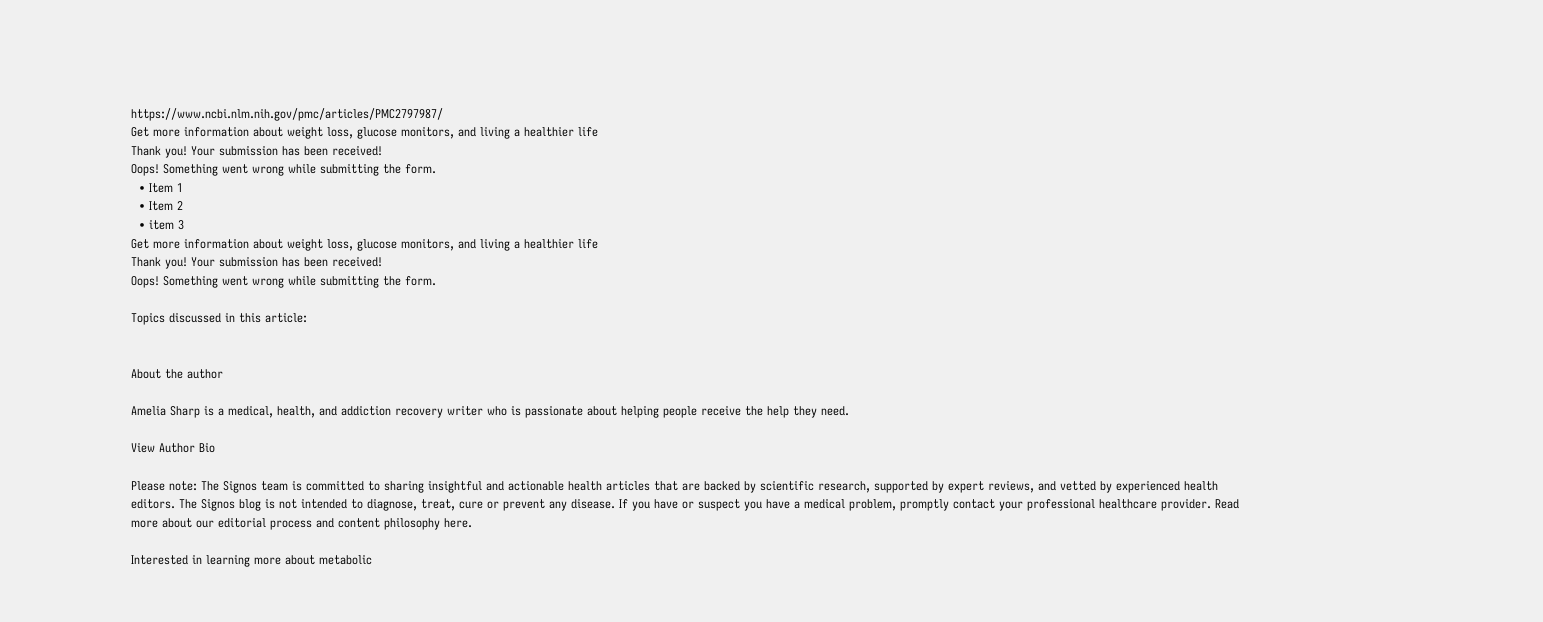https://www.ncbi.nlm.nih.gov/pmc/articles/PMC2797987/
Get more information about weight loss, glucose monitors, and living a healthier life
Thank you! Your submission has been received!
Oops! Something went wrong while submitting the form.
  • Item 1
  • Item 2
  • item 3
Get more information about weight loss, glucose monitors, and living a healthier life
Thank you! Your submission has been received!
Oops! Something went wrong while submitting the form.

Topics discussed in this article:


About the author

Amelia Sharp is a medical, health, and addiction recovery writer who is passionate about helping people receive the help they need.

View Author Bio

Please note: The Signos team is committed to sharing insightful and actionable health articles that are backed by scientific research, supported by expert reviews, and vetted by experienced health editors. The Signos blog is not intended to diagnose, treat, cure or prevent any disease. If you have or suspect you have a medical problem, promptly contact your professional healthcare provider. Read more about our editorial process and content philosophy here.

Interested in learning more about metabolic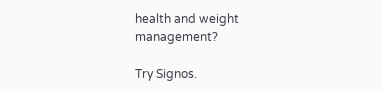health and weight management?

Try Signos.